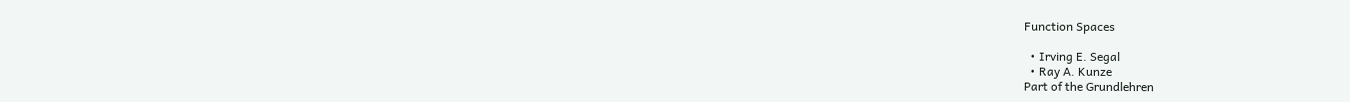Function Spaces

  • Irving E. Segal
  • Ray A. Kunze
Part of the Grundlehren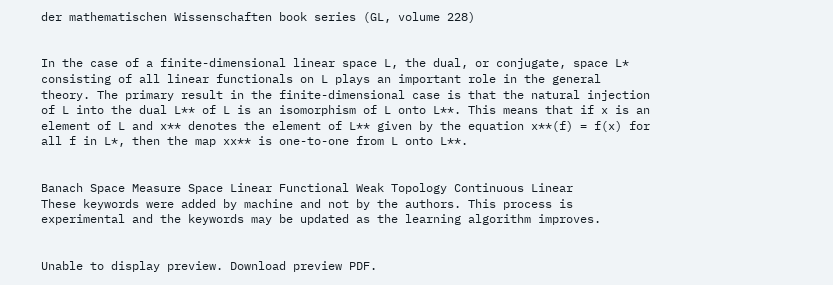der mathematischen Wissenschaften book series (GL, volume 228)


In the case of a finite-dimensional linear space L, the dual, or conjugate, space L* consisting of all linear functionals on L plays an important role in the general theory. The primary result in the finite-dimensional case is that the natural injection of L into the dual L** of L is an isomorphism of L onto L**. This means that if x is an element of L and x** denotes the element of L** given by the equation x**(f) = f(x) for all f in L*, then the map xx** is one-to-one from L onto L**.


Banach Space Measure Space Linear Functional Weak Topology Continuous Linear
These keywords were added by machine and not by the authors. This process is experimental and the keywords may be updated as the learning algorithm improves.


Unable to display preview. Download preview PDF.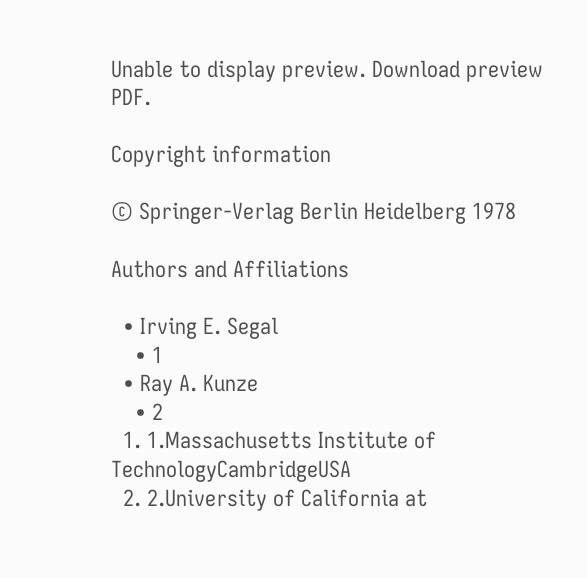Unable to display preview. Download preview PDF.

Copyright information

© Springer-Verlag Berlin Heidelberg 1978

Authors and Affiliations

  • Irving E. Segal
    • 1
  • Ray A. Kunze
    • 2
  1. 1.Massachusetts Institute of TechnologyCambridgeUSA
  2. 2.University of California at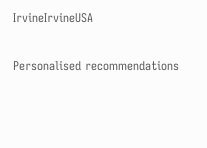IrvineIrvineUSA

Personalised recommendations